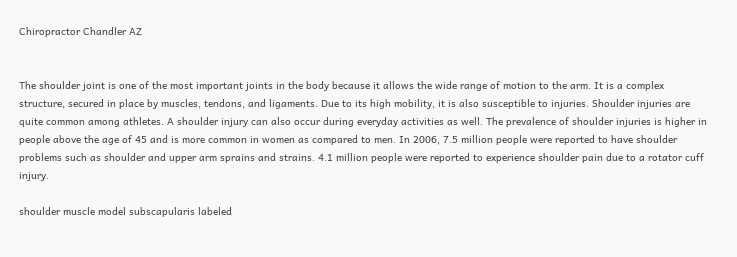Chiropractor Chandler AZ


The shoulder joint is one of the most important joints in the body because it allows the wide range of motion to the arm. It is a complex structure, secured in place by muscles, tendons, and ligaments. Due to its high mobility, it is also susceptible to injuries. Shoulder injuries are quite common among athletes. A shoulder injury can also occur during everyday activities as well. The prevalence of shoulder injuries is higher in people above the age of 45 and is more common in women as compared to men. In 2006, 7.5 million people were reported to have shoulder problems such as shoulder and upper arm sprains and strains. 4.1 million people were reported to experience shoulder pain due to a rotator cuff injury.

shoulder muscle model subscapularis labeled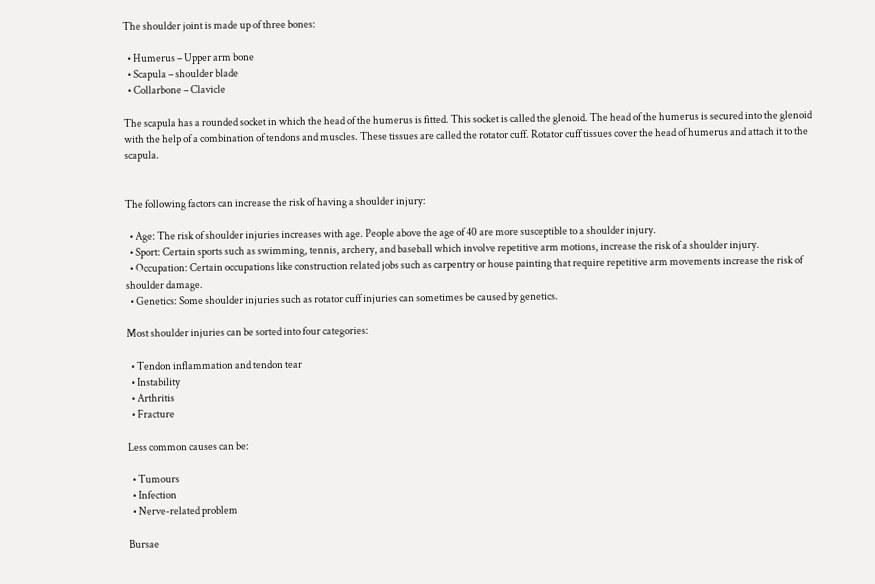The shoulder joint is made up of three bones:

  • Humerus – Upper arm bone
  • Scapula – shoulder blade
  • Collarbone – Clavicle

The scapula has a rounded socket in which the head of the humerus is fitted. This socket is called the glenoid. The head of the humerus is secured into the glenoid with the help of a combination of tendons and muscles. These tissues are called the rotator cuff. Rotator cuff tissues cover the head of humerus and attach it to the scapula.


The following factors can increase the risk of having a shoulder injury:

  • Age: The risk of shoulder injuries increases with age. People above the age of 40 are more susceptible to a shoulder injury.
  • Sport: Certain sports such as swimming, tennis, archery, and baseball which involve repetitive arm motions, increase the risk of a shoulder injury.
  • Occupation: Certain occupations like construction related jobs such as carpentry or house painting that require repetitive arm movements increase the risk of shoulder damage.
  • Genetics: Some shoulder injuries such as rotator cuff injuries can sometimes be caused by genetics.

Most shoulder injuries can be sorted into four categories:

  • Tendon inflammation and tendon tear
  • Instability
  • Arthritis
  • Fracture

Less common causes can be:

  • Tumours
  • Infection
  • Nerve-related problem

Bursae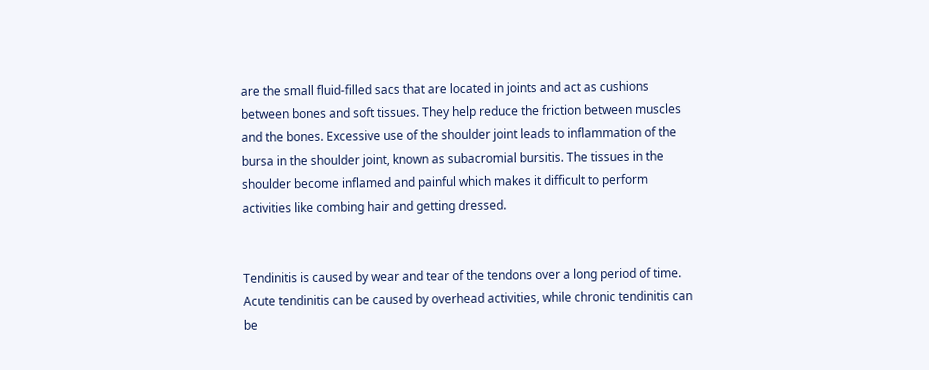are the small fluid-filled sacs that are located in joints and act as cushions between bones and soft tissues. They help reduce the friction between muscles and the bones. Excessive use of the shoulder joint leads to inflammation of the bursa in the shoulder joint, known as subacromial bursitis. The tissues in the shoulder become inflamed and painful which makes it difficult to perform activities like combing hair and getting dressed.


Tendinitis is caused by wear and tear of the tendons over a long period of time. Acute tendinitis can be caused by overhead activities, while chronic tendinitis can be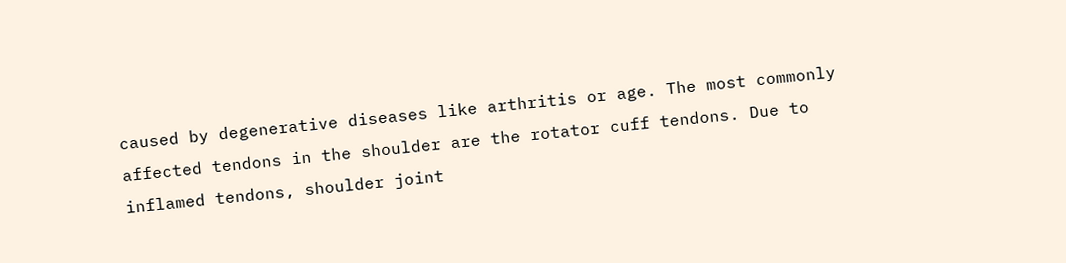caused by degenerative diseases like arthritis or age. The most commonly affected tendons in the shoulder are the rotator cuff tendons. Due to inflamed tendons, shoulder joint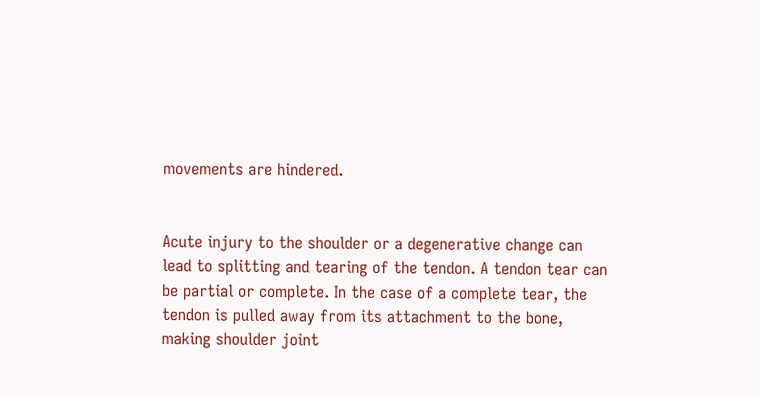movements are hindered.


Acute injury to the shoulder or a degenerative change can lead to splitting and tearing of the tendon. A tendon tear can be partial or complete. In the case of a complete tear, the tendon is pulled away from its attachment to the bone, making shoulder joint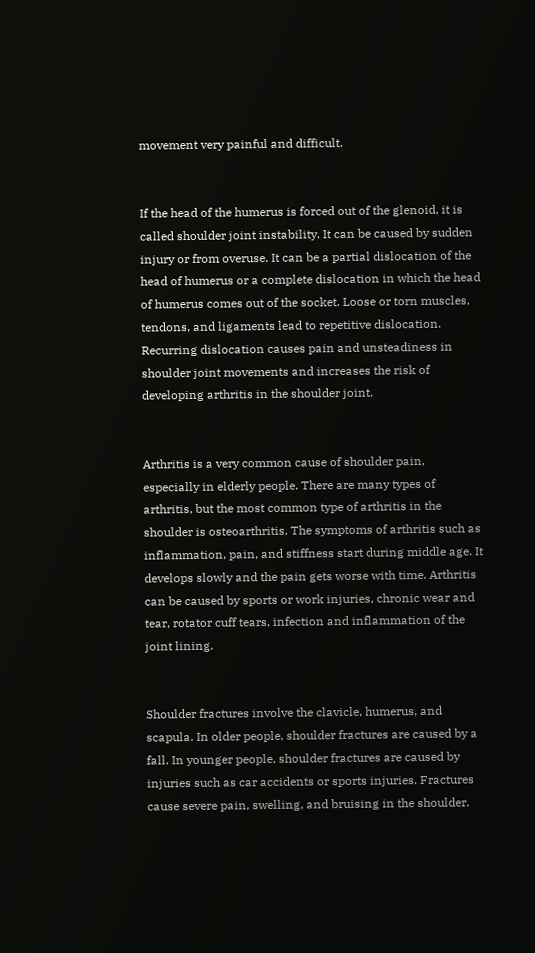movement very painful and difficult.


If the head of the humerus is forced out of the glenoid, it is called shoulder joint instability. It can be caused by sudden injury or from overuse. It can be a partial dislocation of the head of humerus or a complete dislocation in which the head of humerus comes out of the socket. Loose or torn muscles, tendons, and ligaments lead to repetitive dislocation. Recurring dislocation causes pain and unsteadiness in shoulder joint movements and increases the risk of developing arthritis in the shoulder joint.


Arthritis is a very common cause of shoulder pain, especially in elderly people. There are many types of arthritis, but the most common type of arthritis in the shoulder is osteoarthritis. The symptoms of arthritis such as inflammation, pain, and stiffness start during middle age. It develops slowly and the pain gets worse with time. Arthritis can be caused by sports or work injuries, chronic wear and tear, rotator cuff tears, infection and inflammation of the joint lining.


Shoulder fractures involve the clavicle, humerus, and scapula. In older people, shoulder fractures are caused by a fall. In younger people, shoulder fractures are caused by injuries such as car accidents or sports injuries. Fractures cause severe pain, swelling, and bruising in the shoulder.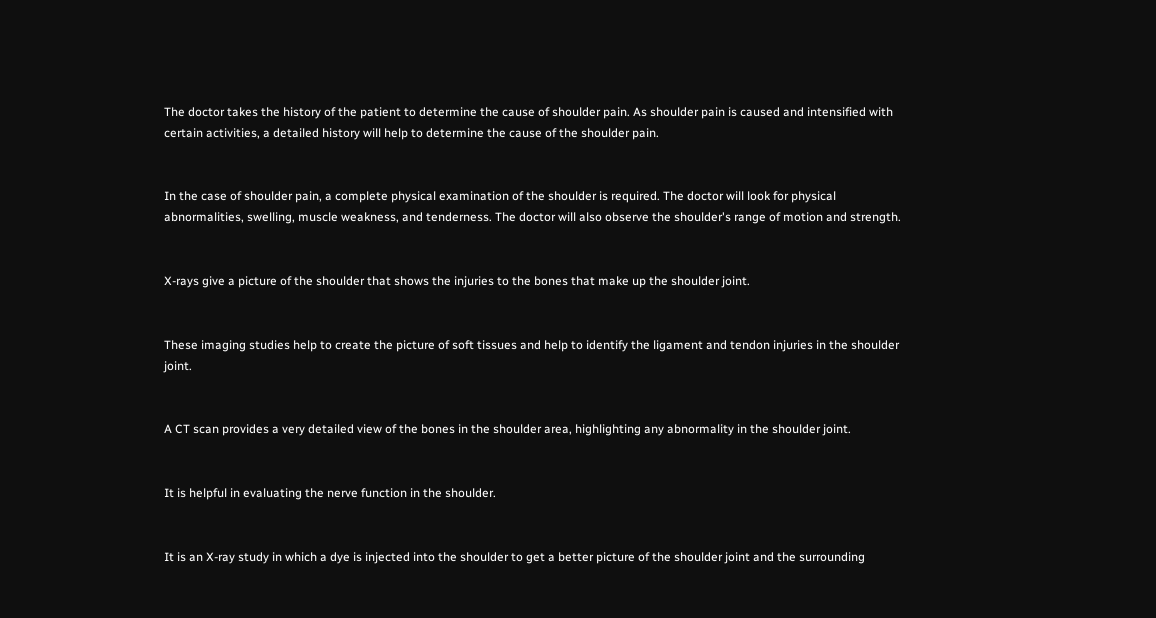The doctor takes the history of the patient to determine the cause of shoulder pain. As shoulder pain is caused and intensified with certain activities, a detailed history will help to determine the cause of the shoulder pain.


In the case of shoulder pain, a complete physical examination of the shoulder is required. The doctor will look for physical abnormalities, swelling, muscle weakness, and tenderness. The doctor will also observe the shoulder's range of motion and strength.


X-rays give a picture of the shoulder that shows the injuries to the bones that make up the shoulder joint.


These imaging studies help to create the picture of soft tissues and help to identify the ligament and tendon injuries in the shoulder joint.


A CT scan provides a very detailed view of the bones in the shoulder area, highlighting any abnormality in the shoulder joint.


It is helpful in evaluating the nerve function in the shoulder.


It is an X-ray study in which a dye is injected into the shoulder to get a better picture of the shoulder joint and the surrounding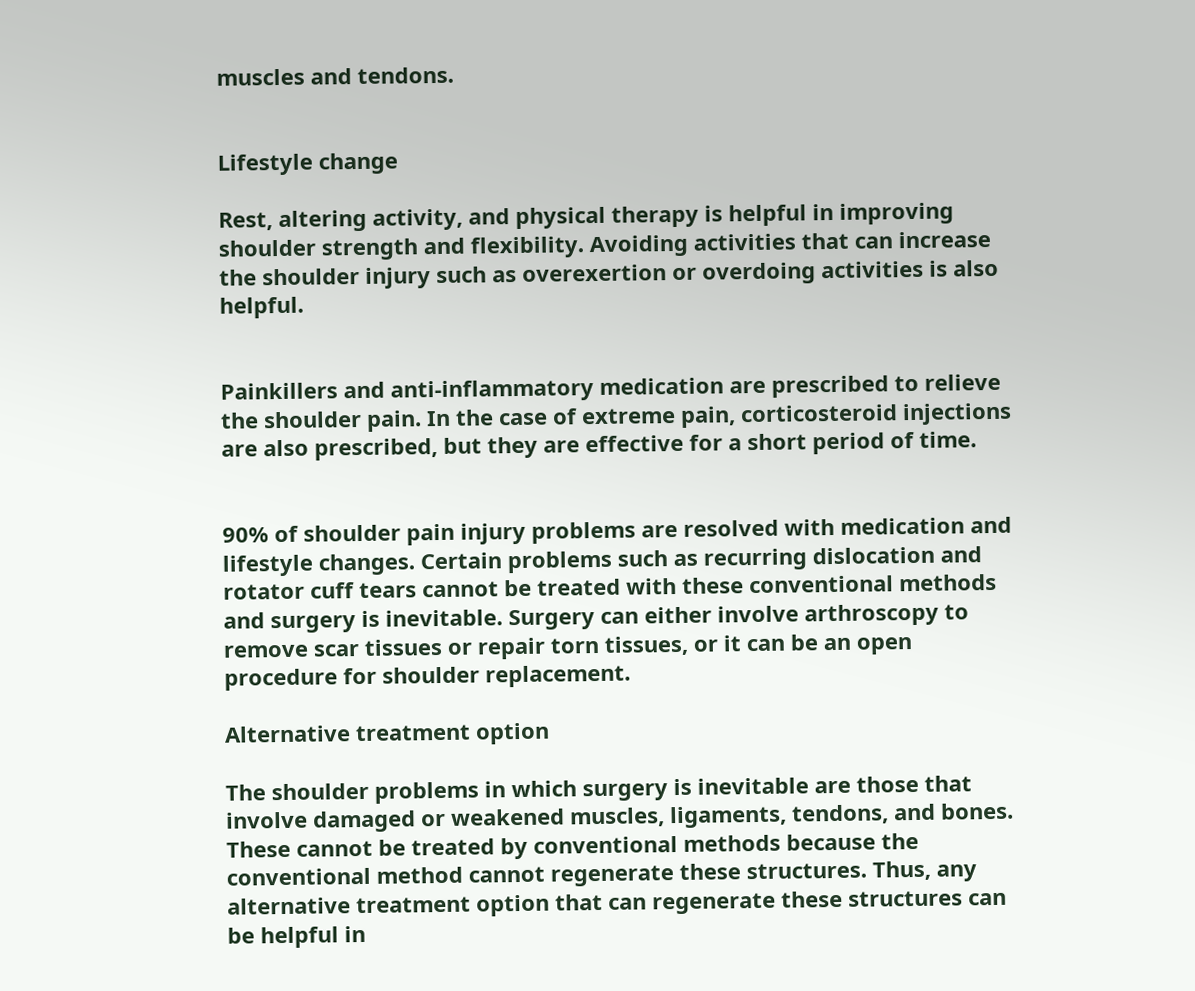muscles and tendons.


Lifestyle change

Rest, altering activity, and physical therapy is helpful in improving shoulder strength and flexibility. Avoiding activities that can increase the shoulder injury such as overexertion or overdoing activities is also helpful.


Painkillers and anti-inflammatory medication are prescribed to relieve the shoulder pain. In the case of extreme pain, corticosteroid injections are also prescribed, but they are effective for a short period of time.


90% of shoulder pain injury problems are resolved with medication and lifestyle changes. Certain problems such as recurring dislocation and rotator cuff tears cannot be treated with these conventional methods and surgery is inevitable. Surgery can either involve arthroscopy to remove scar tissues or repair torn tissues, or it can be an open procedure for shoulder replacement.

Alternative treatment option

The shoulder problems in which surgery is inevitable are those that involve damaged or weakened muscles, ligaments, tendons, and bones. These cannot be treated by conventional methods because the conventional method cannot regenerate these structures. Thus, any alternative treatment option that can regenerate these structures can be helpful in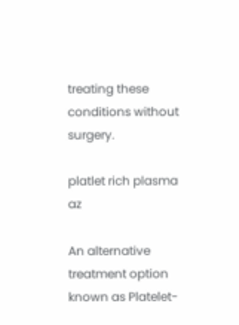treating these conditions without surgery.

platlet rich plasma az

An alternative treatment option known as Platelet-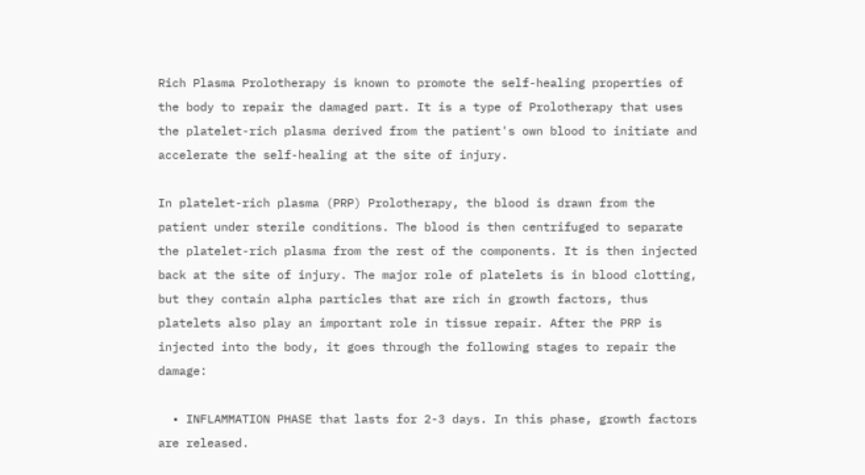Rich Plasma Prolotherapy is known to promote the self-healing properties of the body to repair the damaged part. It is a type of Prolotherapy that uses the platelet-rich plasma derived from the patient's own blood to initiate and accelerate the self-healing at the site of injury.

In platelet-rich plasma (PRP) Prolotherapy, the blood is drawn from the patient under sterile conditions. The blood is then centrifuged to separate the platelet-rich plasma from the rest of the components. It is then injected back at the site of injury. The major role of platelets is in blood clotting, but they contain alpha particles that are rich in growth factors, thus platelets also play an important role in tissue repair. After the PRP is injected into the body, it goes through the following stages to repair the damage:

  • INFLAMMATION PHASE that lasts for 2-3 days. In this phase, growth factors are released.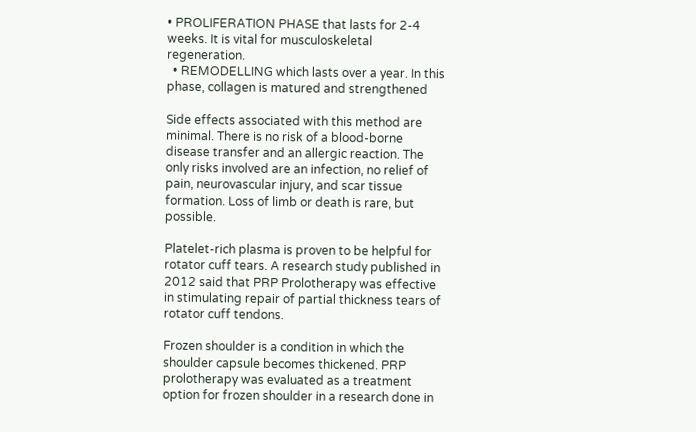• PROLIFERATION PHASE that lasts for 2-4 weeks. It is vital for musculoskeletal regeneration.
  • REMODELLING which lasts over a year. In this phase, collagen is matured and strengthened

Side effects associated with this method are minimal. There is no risk of a blood-borne disease transfer and an allergic reaction. The only risks involved are an infection, no relief of pain, neurovascular injury, and scar tissue formation. Loss of limb or death is rare, but possible.

Platelet-rich plasma is proven to be helpful for rotator cuff tears. A research study published in 2012 said that PRP Prolotherapy was effective in stimulating repair of partial thickness tears of rotator cuff tendons.

Frozen shoulder is a condition in which the shoulder capsule becomes thickened. PRP prolotherapy was evaluated as a treatment option for frozen shoulder in a research done in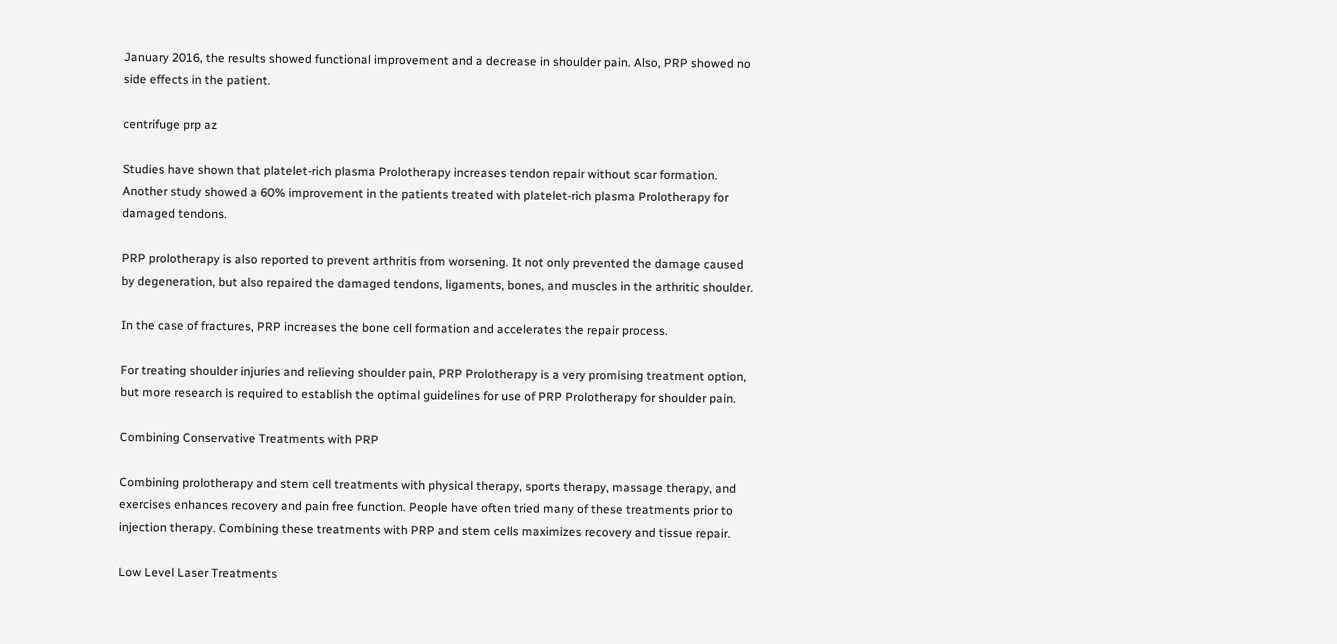January 2016, the results showed functional improvement and a decrease in shoulder pain. Also, PRP showed no side effects in the patient.

centrifuge prp az

Studies have shown that platelet-rich plasma Prolotherapy increases tendon repair without scar formation. Another study showed a 60% improvement in the patients treated with platelet-rich plasma Prolotherapy for damaged tendons.

PRP prolotherapy is also reported to prevent arthritis from worsening. It not only prevented the damage caused by degeneration, but also repaired the damaged tendons, ligaments, bones, and muscles in the arthritic shoulder.

In the case of fractures, PRP increases the bone cell formation and accelerates the repair process.

For treating shoulder injuries and relieving shoulder pain, PRP Prolotherapy is a very promising treatment option, but more research is required to establish the optimal guidelines for use of PRP Prolotherapy for shoulder pain.

Combining Conservative Treatments with PRP

Combining prolotherapy and stem cell treatments with physical therapy, sports therapy, massage therapy, and exercises enhances recovery and pain free function. People have often tried many of these treatments prior to injection therapy. Combining these treatments with PRP and stem cells maximizes recovery and tissue repair.

Low Level Laser Treatments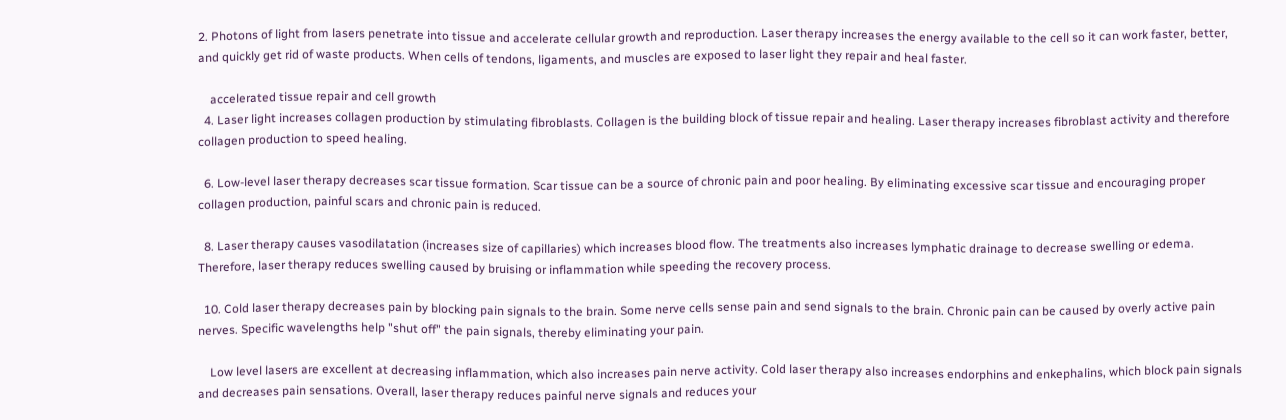2. Photons of light from lasers penetrate into tissue and accelerate cellular growth and reproduction. Laser therapy increases the energy available to the cell so it can work faster, better, and quickly get rid of waste products. When cells of tendons, ligaments, and muscles are exposed to laser light they repair and heal faster.

    accelerated tissue repair and cell growth
  4. Laser light increases collagen production by stimulating fibroblasts. Collagen is the building block of tissue repair and healing. Laser therapy increases fibroblast activity and therefore collagen production to speed healing.

  6. Low-level laser therapy decreases scar tissue formation. Scar tissue can be a source of chronic pain and poor healing. By eliminating excessive scar tissue and encouraging proper collagen production, painful scars and chronic pain is reduced.

  8. Laser therapy causes vasodilatation (increases size of capillaries) which increases blood flow. The treatments also increases lymphatic drainage to decrease swelling or edema. Therefore, laser therapy reduces swelling caused by bruising or inflammation while speeding the recovery process.

  10. Cold laser therapy decreases pain by blocking pain signals to the brain. Some nerve cells sense pain and send signals to the brain. Chronic pain can be caused by overly active pain nerves. Specific wavelengths help "shut off" the pain signals, thereby eliminating your pain.

    Low level lasers are excellent at decreasing inflammation, which also increases pain nerve activity. Cold laser therapy also increases endorphins and enkephalins, which block pain signals and decreases pain sensations. Overall, laser therapy reduces painful nerve signals and reduces your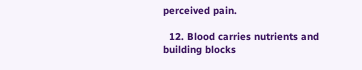perceived pain.

  12. Blood carries nutrients and building blocks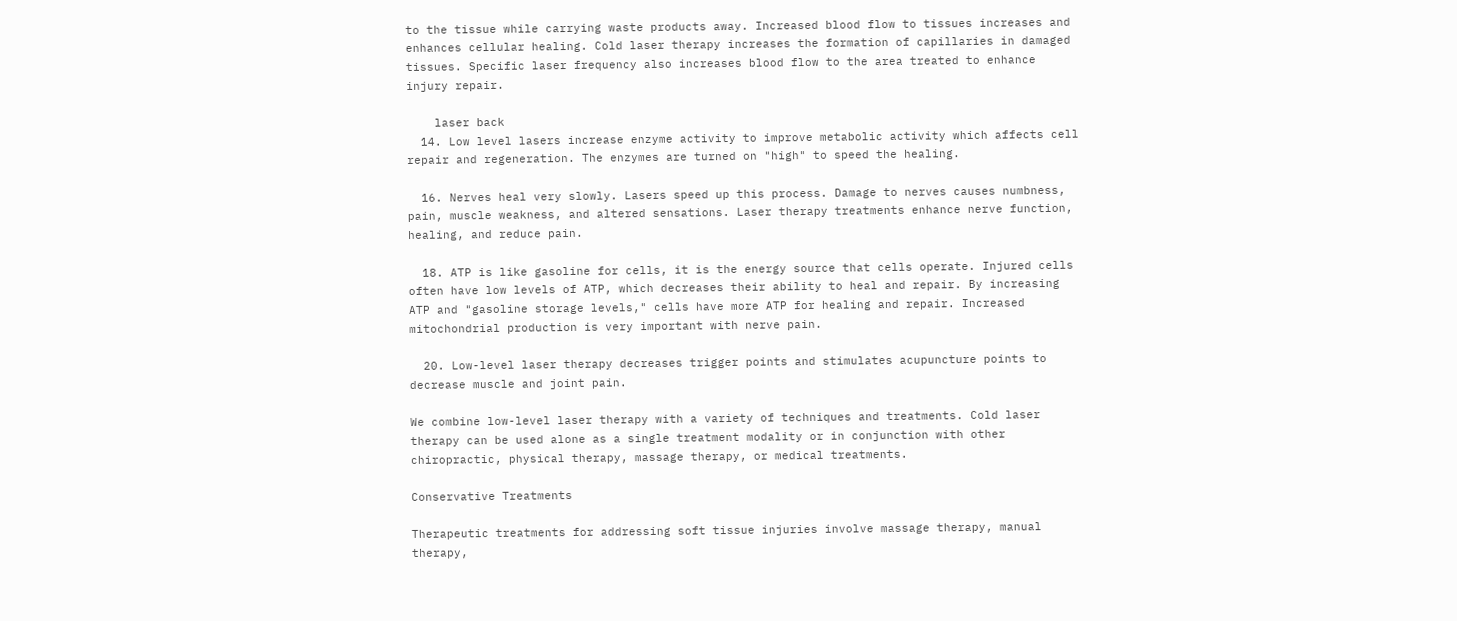to the tissue while carrying waste products away. Increased blood flow to tissues increases and enhances cellular healing. Cold laser therapy increases the formation of capillaries in damaged tissues. Specific laser frequency also increases blood flow to the area treated to enhance injury repair.

    laser back
  14. Low level lasers increase enzyme activity to improve metabolic activity which affects cell repair and regeneration. The enzymes are turned on "high" to speed the healing.

  16. Nerves heal very slowly. Lasers speed up this process. Damage to nerves causes numbness, pain, muscle weakness, and altered sensations. Laser therapy treatments enhance nerve function, healing, and reduce pain.

  18. ATP is like gasoline for cells, it is the energy source that cells operate. Injured cells often have low levels of ATP, which decreases their ability to heal and repair. By increasing ATP and "gasoline storage levels," cells have more ATP for healing and repair. Increased mitochondrial production is very important with nerve pain.

  20. Low-level laser therapy decreases trigger points and stimulates acupuncture points to decrease muscle and joint pain.

We combine low-level laser therapy with a variety of techniques and treatments. Cold laser therapy can be used alone as a single treatment modality or in conjunction with other chiropractic, physical therapy, massage therapy, or medical treatments.

Conservative Treatments

Therapeutic treatments for addressing soft tissue injuries involve massage therapy, manual therapy,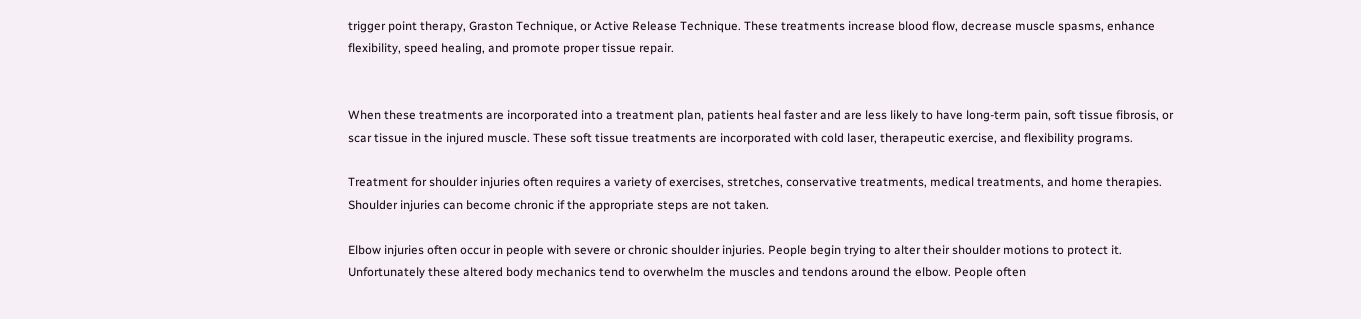trigger point therapy, Graston Technique, or Active Release Technique. These treatments increase blood flow, decrease muscle spasms, enhance flexibility, speed healing, and promote proper tissue repair.


When these treatments are incorporated into a treatment plan, patients heal faster and are less likely to have long-term pain, soft tissue fibrosis, or scar tissue in the injured muscle. These soft tissue treatments are incorporated with cold laser, therapeutic exercise, and flexibility programs.

Treatment for shoulder injuries often requires a variety of exercises, stretches, conservative treatments, medical treatments, and home therapies. Shoulder injuries can become chronic if the appropriate steps are not taken.

Elbow injuries often occur in people with severe or chronic shoulder injuries. People begin trying to alter their shoulder motions to protect it. Unfortunately these altered body mechanics tend to overwhelm the muscles and tendons around the elbow. People often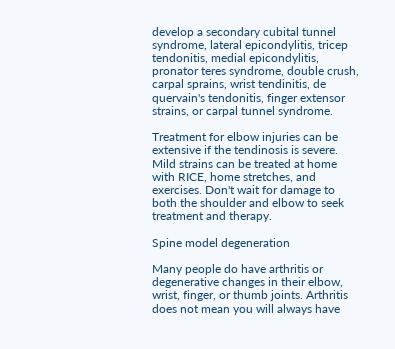develop a secondary cubital tunnel syndrome, lateral epicondylitis, tricep tendonitis, medial epicondylitis, pronator teres syndrome, double crush, carpal sprains, wrist tendinitis, de quervain's tendonitis, finger extensor strains, or carpal tunnel syndrome.

Treatment for elbow injuries can be extensive if the tendinosis is severe. Mild strains can be treated at home with RICE, home stretches, and exercises. Don't wait for damage to both the shoulder and elbow to seek treatment and therapy.

Spine model degeneration

Many people do have arthritis or degenerative changes in their elbow, wrist, finger, or thumb joints. Arthritis does not mean you will always have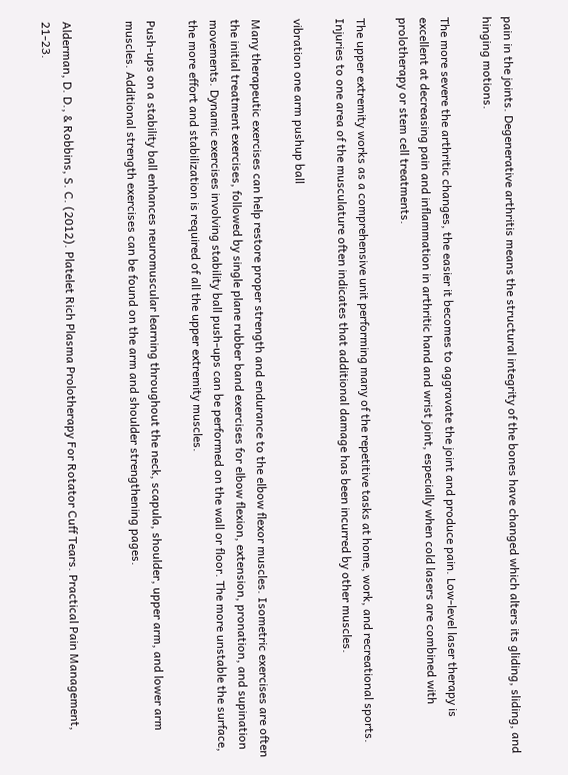pain in the joints. Degenerative arthritis means the structural integrity of the bones have changed which alters its gliding, sliding, and hinging motions.

The more severe the arthritic changes, the easier it becomes to aggravate the joint and produce pain. Low-level laser therapy is excellent at decreasing pain and inflammation in arthritic hand and wrist joint, especially when cold lasers are combined with prolotherapy or stem cell treatments.

The upper extremity works as a comprehensive unit performing many of the repetitive tasks at home, work, and recreational sports. Injuries to one area of the musculature often indicates that additional damage has been incurred by other muscles.

vibration one arm pushup ball

Many therapeutic exercises can help restore proper strength and endurance to the elbow flexor muscles. Isometric exercises are often the initial treatment exercises, followed by single plane rubber band exercises for elbow flexion, extension, pronation, and supination movements. Dynamic exercises involving stability ball push-ups can be performed on the wall or floor. The more unstable the surface, the more effort and stabilization is required of all the upper extremity muscles.

Push-ups on a stability ball enhances neuromuscular learning throughout the neck, scapula, shoulder, upper arm, and lower arm muscles. Additional strength exercises can be found on the arm and shoulder strengthening pages.


Alderman, D. D., & Robbins, S. C. (2012). Platelet Rich Plasma Prolotherapy For Rotator Cuff Tears. Practical Pain Management, 21-23.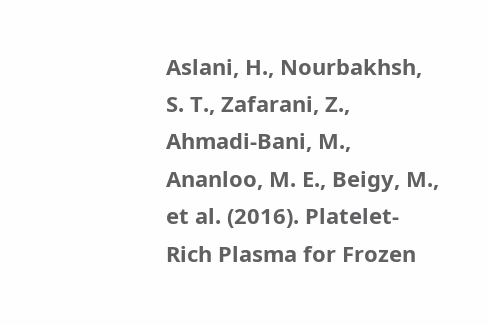Aslani, H., Nourbakhsh, S. T., Zafarani, Z., Ahmadi-Bani, M., Ananloo, M. E., Beigy, M., et al. (2016). Platelet-Rich Plasma for Frozen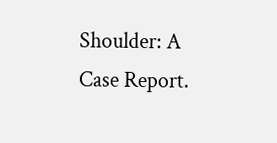Shoulder: A Case Report.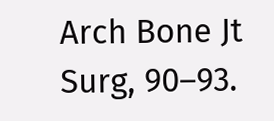Arch Bone Jt Surg, 90–93.